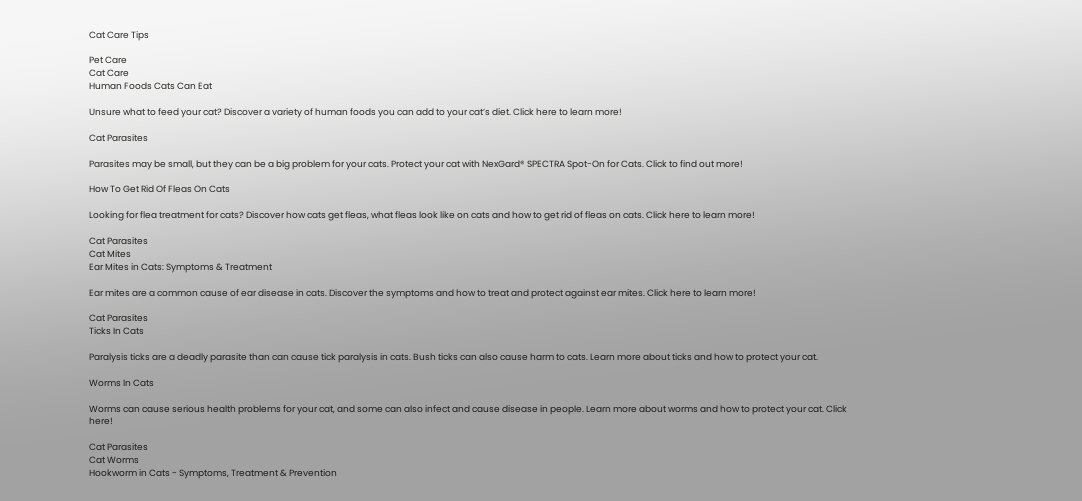Cat Care Tips

Pet Care
Cat Care
Human Foods Cats Can Eat

Unsure what to feed your cat? Discover a variety of human foods you can add to your cat’s diet. Click here to learn more!

Cat Parasites

Parasites may be small, but they can be a big problem for your cats. Protect your cat with NexGard® SPECTRA Spot-On for Cats. Click to find out more!

How To Get Rid Of Fleas On Cats

Looking for flea treatment for cats? Discover how cats get fleas, what fleas look like on cats and how to get rid of fleas on cats. Click here to learn more!

Cat Parasites
Cat Mites
Ear Mites in Cats: Symptoms & Treatment

Ear mites are a common cause of ear disease in cats. Discover the symptoms and how to treat and protect against ear mites. Click here to learn more!

Cat Parasites
Ticks In Cats

Paralysis ticks are a deadly parasite than can cause tick paralysis in cats. Bush ticks can also cause harm to cats. Learn more about ticks and how to protect your cat.

Worms In Cats

Worms can cause serious health problems for your cat, and some can also infect and cause disease in people. Learn more about worms and how to protect your cat. Click here!

Cat Parasites
Cat Worms
Hookworm in Cats - Symptoms, Treatment & Prevention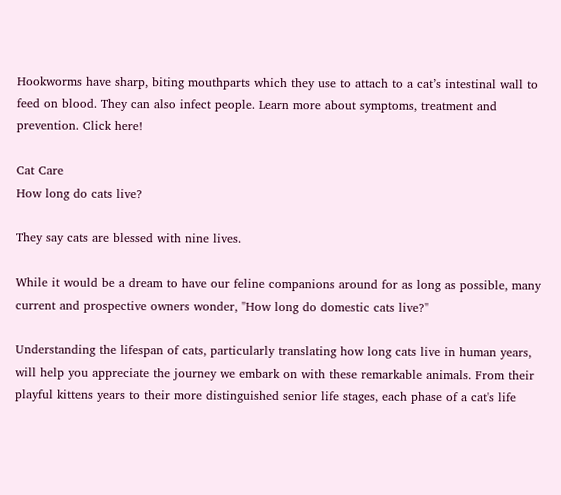Hookworms have sharp, biting mouthparts which they use to attach to a cat’s intestinal wall to feed on blood. They can also infect people. Learn more about symptoms, treatment and prevention. Click here!

Cat Care
How long do cats live?

They say cats are blessed with nine lives.

While it would be a dream to have our feline companions around for as long as possible, many current and prospective owners wonder, "How long do domestic cats live?"

Understanding the lifespan of cats, particularly translating how long cats live in human years, will help you appreciate the journey we embark on with these remarkable animals. From their playful kittens years to their more distinguished senior life stages, each phase of a cat's life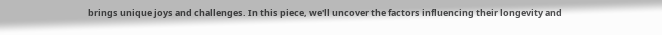brings unique joys and challenges. In this piece, we'll uncover the factors influencing their longevity and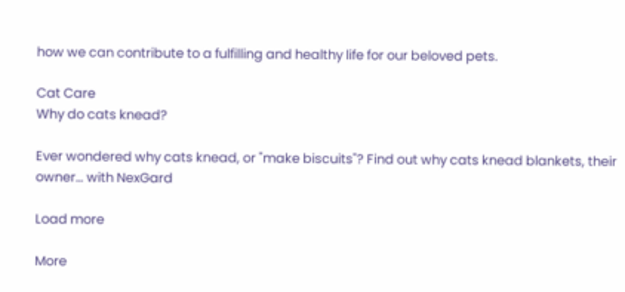how we can contribute to a fulfilling and healthy life for our beloved pets.

Cat Care
Why do cats knead?

Ever wondered why cats knead, or "make biscuits"? Find out why cats knead blankets, their owner… with NexGard

Load more

More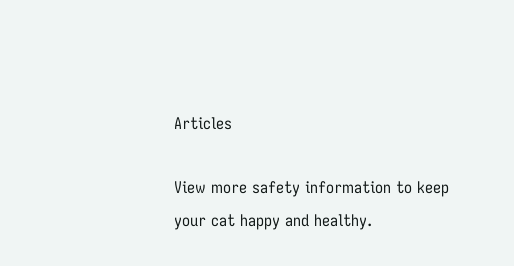Articles

View more safety information to keep your cat happy and healthy.